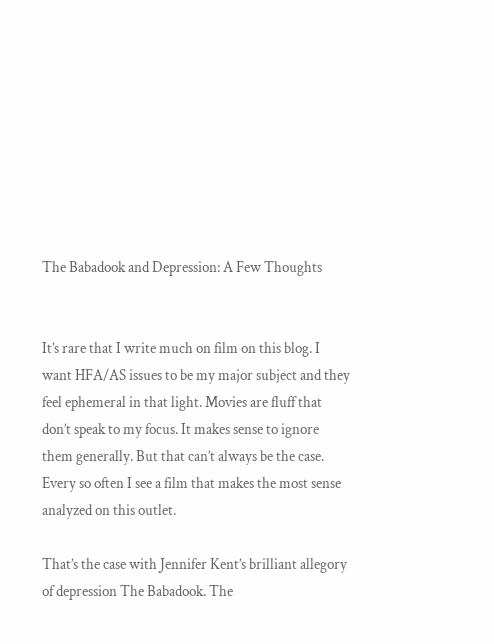The Babadook and Depression: A Few Thoughts


It’s rare that I write much on film on this blog. I want HFA/AS issues to be my major subject and they feel ephemeral in that light. Movies are fluff that don’t speak to my focus. It makes sense to ignore them generally. But that can’t always be the case. Every so often I see a film that makes the most sense analyzed on this outlet.

That’s the case with Jennifer Kent’s brilliant allegory of depression The Babadook. The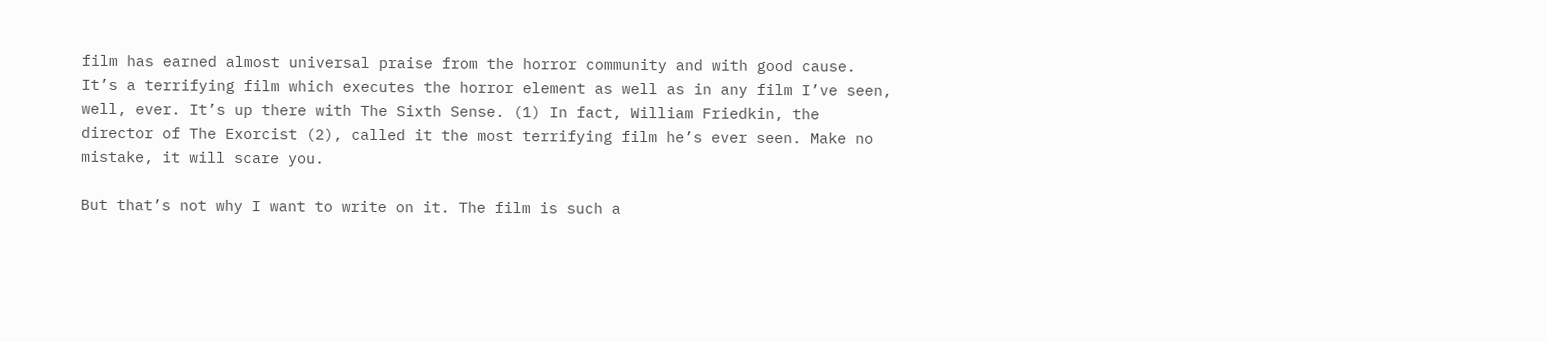film has earned almost universal praise from the horror community and with good cause. It’s a terrifying film which executes the horror element as well as in any film I’ve seen, well, ever. It’s up there with The Sixth Sense. (1) In fact, William Friedkin, the director of The Exorcist (2), called it the most terrifying film he’s ever seen. Make no mistake, it will scare you.

But that’s not why I want to write on it. The film is such a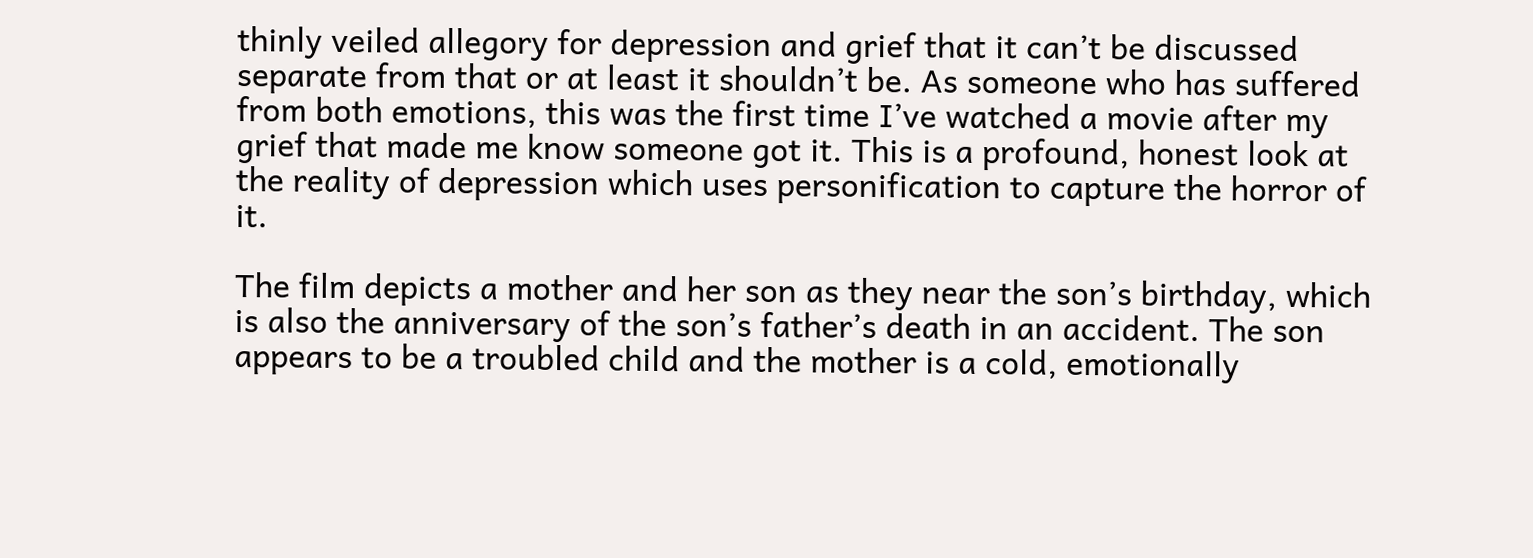thinly veiled allegory for depression and grief that it can’t be discussed separate from that or at least it shouldn’t be. As someone who has suffered from both emotions, this was the first time I’ve watched a movie after my grief that made me know someone got it. This is a profound, honest look at the reality of depression which uses personification to capture the horror of it.

The film depicts a mother and her son as they near the son’s birthday, which is also the anniversary of the son’s father’s death in an accident. The son appears to be a troubled child and the mother is a cold, emotionally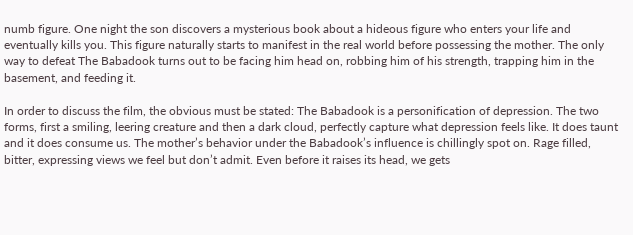numb figure. One night the son discovers a mysterious book about a hideous figure who enters your life and eventually kills you. This figure naturally starts to manifest in the real world before possessing the mother. The only way to defeat The Babadook turns out to be facing him head on, robbing him of his strength, trapping him in the basement, and feeding it.

In order to discuss the film, the obvious must be stated: The Babadook is a personification of depression. The two forms, first a smiling, leering creature and then a dark cloud, perfectly capture what depression feels like. It does taunt and it does consume us. The mother’s behavior under the Babadook’s influence is chillingly spot on. Rage filled, bitter, expressing views we feel but don’t admit. Even before it raises its head, we gets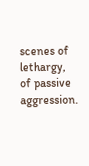scenes of lethargy, of passive aggression.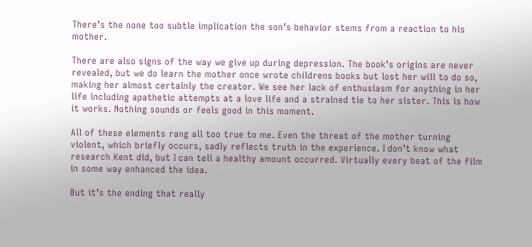There’s the none too subtle implication the son’s behavior stems from a reaction to his mother.

There are also signs of the way we give up during depression. The book’s origins are never revealed, but we do learn the mother once wrote childrens books but lost her will to do so, making her almost certainly the creator. We see her lack of enthusiasm for anything in her life including apathetic attempts at a love life and a strained tie to her sister. This is how it works. Nothing sounds or feels good in this moment.

All of these elements rang all too true to me. Even the threat of the mother turning violent, which briefly occurs, sadly reflects truth in the experience. I don’t know what research Kent did, but I can tell a healthy amount occurred. Virtually every beat of the film in some way enhanced the idea.

But it’s the ending that really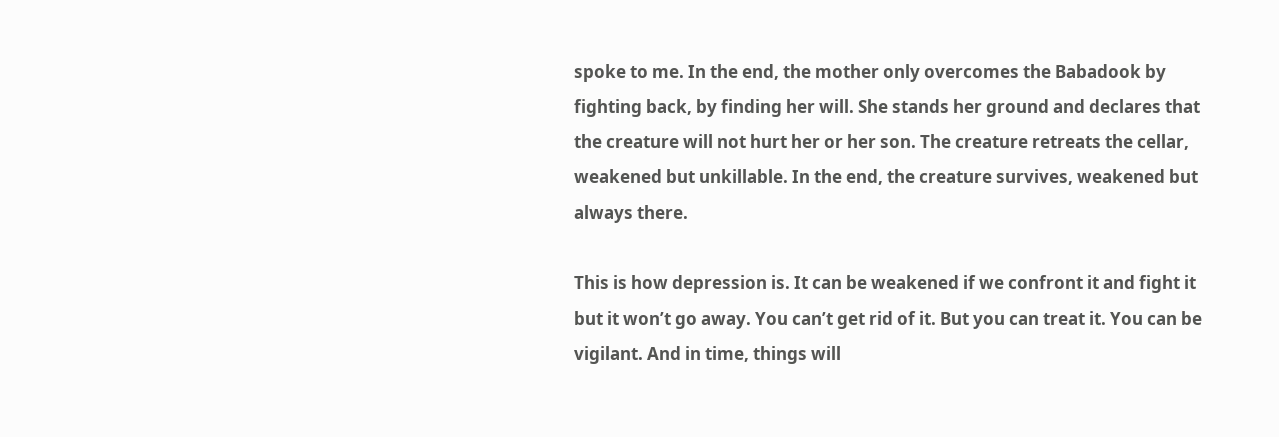spoke to me. In the end, the mother only overcomes the Babadook by fighting back, by finding her will. She stands her ground and declares that the creature will not hurt her or her son. The creature retreats the cellar, weakened but unkillable. In the end, the creature survives, weakened but always there.

This is how depression is. It can be weakened if we confront it and fight it but it won’t go away. You can’t get rid of it. But you can treat it. You can be vigilant. And in time, things will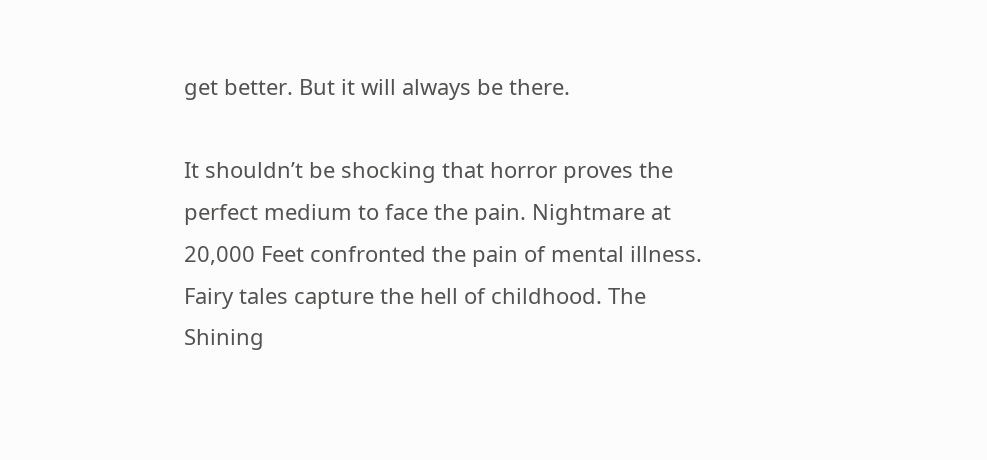get better. But it will always be there.

It shouldn’t be shocking that horror proves the perfect medium to face the pain. Nightmare at 20,000 Feet confronted the pain of mental illness. Fairy tales capture the hell of childhood. The Shining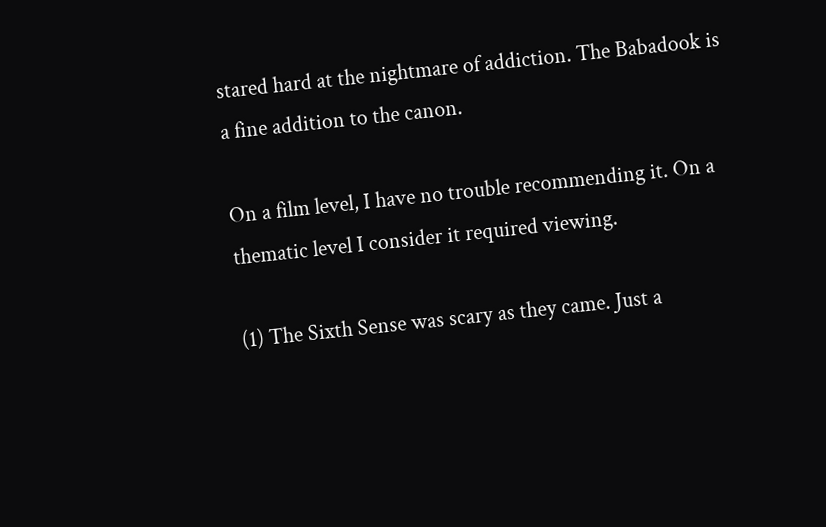stared hard at the nightmare of addiction. The Babadook is a fine addition to the canon.

On a film level, I have no trouble recommending it. On a thematic level I consider it required viewing.

(1) The Sixth Sense was scary as they came. Just a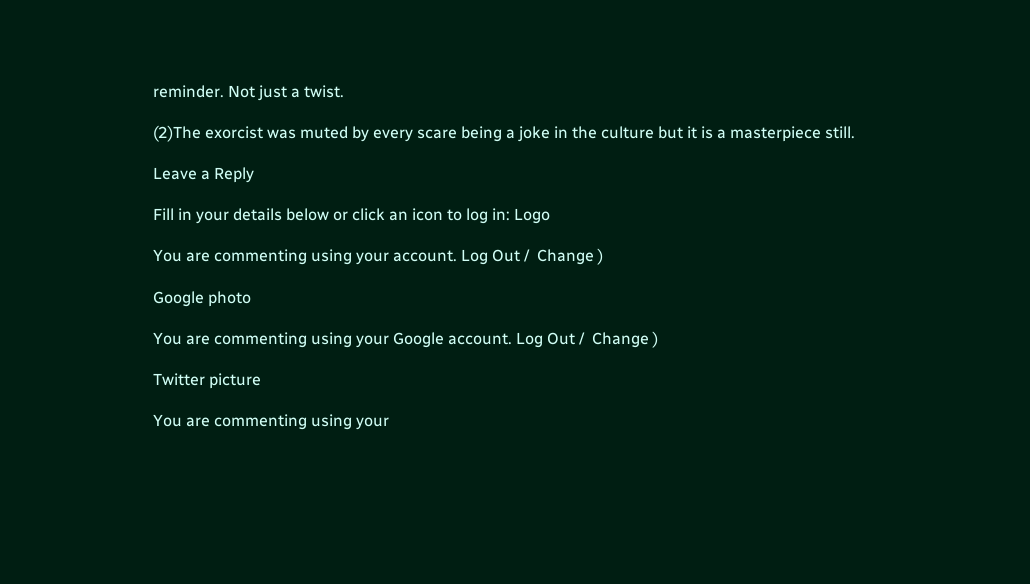reminder. Not just a twist.

(2)The exorcist was muted by every scare being a joke in the culture but it is a masterpiece still.

Leave a Reply

Fill in your details below or click an icon to log in: Logo

You are commenting using your account. Log Out /  Change )

Google photo

You are commenting using your Google account. Log Out /  Change )

Twitter picture

You are commenting using your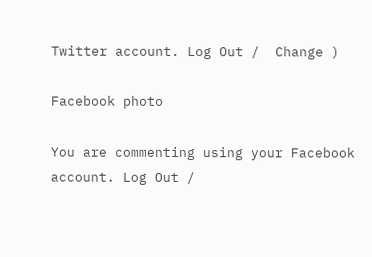Twitter account. Log Out /  Change )

Facebook photo

You are commenting using your Facebook account. Log Out /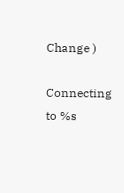Change )

Connecting to %s